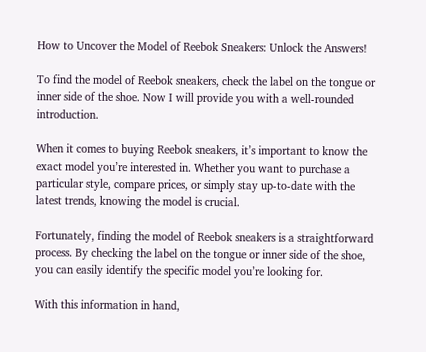How to Uncover the Model of Reebok Sneakers: Unlock the Answers!

To find the model of Reebok sneakers, check the label on the tongue or inner side of the shoe. Now I will provide you with a well-rounded introduction.

When it comes to buying Reebok sneakers, it’s important to know the exact model you’re interested in. Whether you want to purchase a particular style, compare prices, or simply stay up-to-date with the latest trends, knowing the model is crucial.

Fortunately, finding the model of Reebok sneakers is a straightforward process. By checking the label on the tongue or inner side of the shoe, you can easily identify the specific model you’re looking for.

With this information in hand,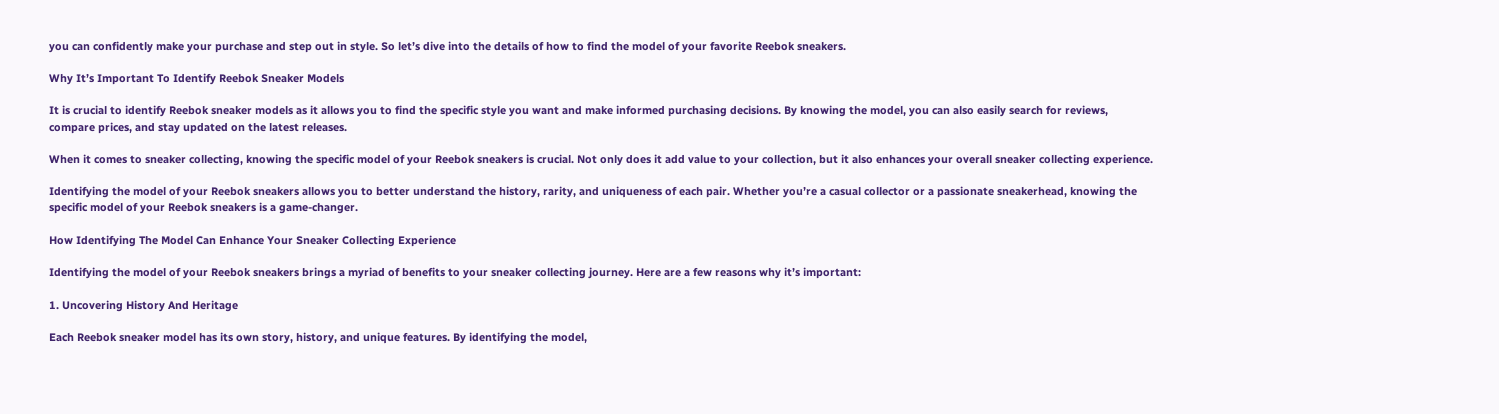you can confidently make your purchase and step out in style. So let’s dive into the details of how to find the model of your favorite Reebok sneakers.

Why It’s Important To Identify Reebok Sneaker Models

It is crucial to identify Reebok sneaker models as it allows you to find the specific style you want and make informed purchasing decisions. By knowing the model, you can also easily search for reviews, compare prices, and stay updated on the latest releases.

When it comes to sneaker collecting, knowing the specific model of your Reebok sneakers is crucial. Not only does it add value to your collection, but it also enhances your overall sneaker collecting experience.

Identifying the model of your Reebok sneakers allows you to better understand the history, rarity, and uniqueness of each pair. Whether you’re a casual collector or a passionate sneakerhead, knowing the specific model of your Reebok sneakers is a game-changer.

How Identifying The Model Can Enhance Your Sneaker Collecting Experience

Identifying the model of your Reebok sneakers brings a myriad of benefits to your sneaker collecting journey. Here are a few reasons why it’s important:

1. Uncovering History And Heritage

Each Reebok sneaker model has its own story, history, and unique features. By identifying the model,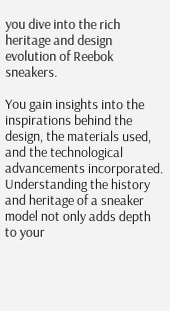you dive into the rich heritage and design evolution of Reebok sneakers.

You gain insights into the inspirations behind the design, the materials used, and the technological advancements incorporated. Understanding the history and heritage of a sneaker model not only adds depth to your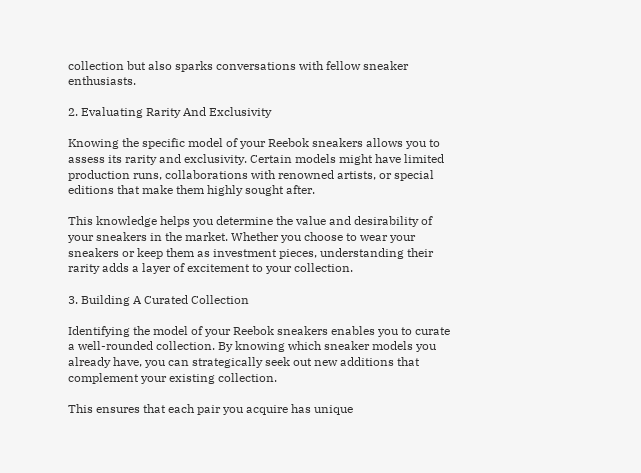collection but also sparks conversations with fellow sneaker enthusiasts.

2. Evaluating Rarity And Exclusivity

Knowing the specific model of your Reebok sneakers allows you to assess its rarity and exclusivity. Certain models might have limited production runs, collaborations with renowned artists, or special editions that make them highly sought after.

This knowledge helps you determine the value and desirability of your sneakers in the market. Whether you choose to wear your sneakers or keep them as investment pieces, understanding their rarity adds a layer of excitement to your collection.

3. Building A Curated Collection

Identifying the model of your Reebok sneakers enables you to curate a well-rounded collection. By knowing which sneaker models you already have, you can strategically seek out new additions that complement your existing collection.

This ensures that each pair you acquire has unique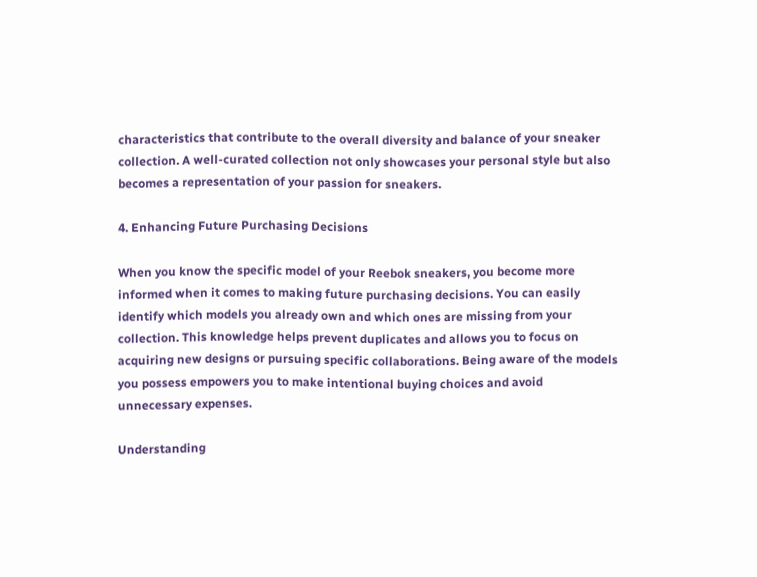characteristics that contribute to the overall diversity and balance of your sneaker collection. A well-curated collection not only showcases your personal style but also becomes a representation of your passion for sneakers.

4. Enhancing Future Purchasing Decisions

When you know the specific model of your Reebok sneakers, you become more informed when it comes to making future purchasing decisions. You can easily identify which models you already own and which ones are missing from your collection. This knowledge helps prevent duplicates and allows you to focus on acquiring new designs or pursuing specific collaborations. Being aware of the models you possess empowers you to make intentional buying choices and avoid unnecessary expenses.

Understanding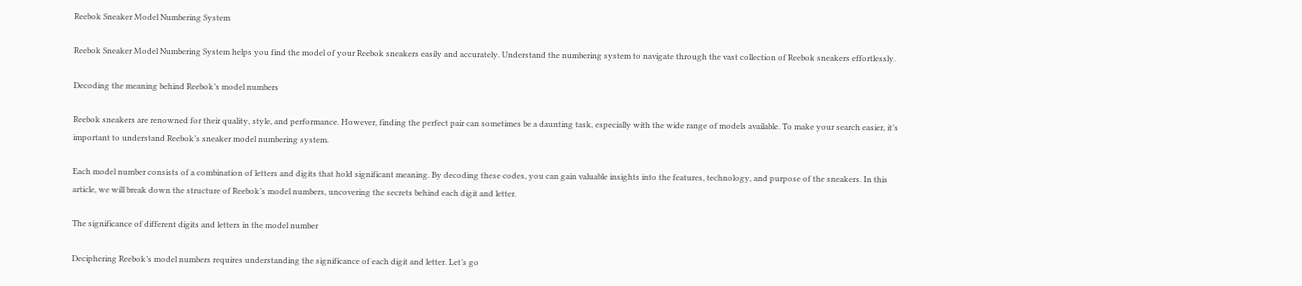Reebok Sneaker Model Numbering System

Reebok Sneaker Model Numbering System helps you find the model of your Reebok sneakers easily and accurately. Understand the numbering system to navigate through the vast collection of Reebok sneakers effortlessly.

Decoding the meaning behind Reebok’s model numbers

Reebok sneakers are renowned for their quality, style, and performance. However, finding the perfect pair can sometimes be a daunting task, especially with the wide range of models available. To make your search easier, it’s important to understand Reebok’s sneaker model numbering system.

Each model number consists of a combination of letters and digits that hold significant meaning. By decoding these codes, you can gain valuable insights into the features, technology, and purpose of the sneakers. In this article, we will break down the structure of Reebok’s model numbers, uncovering the secrets behind each digit and letter.

The significance of different digits and letters in the model number

Deciphering Reebok’s model numbers requires understanding the significance of each digit and letter. Let’s go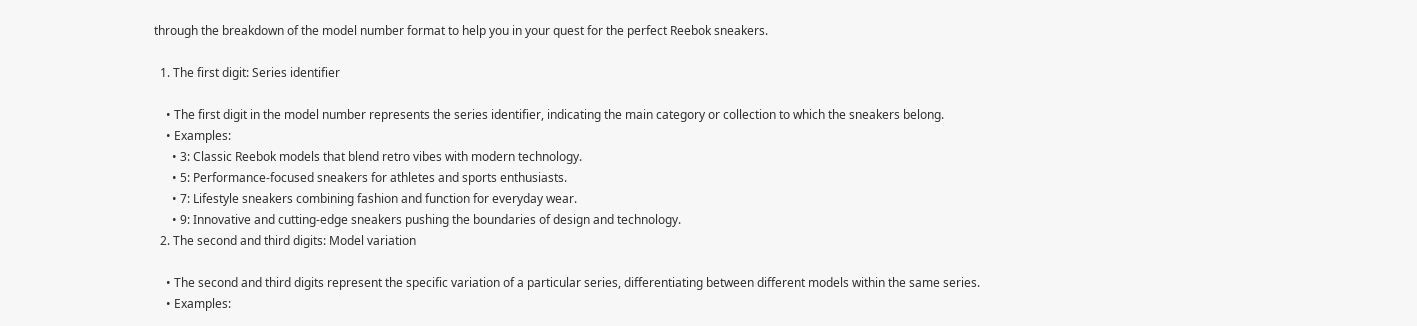through the breakdown of the model number format to help you in your quest for the perfect Reebok sneakers.

  1. The first digit: Series identifier

    • The first digit in the model number represents the series identifier, indicating the main category or collection to which the sneakers belong.
    • Examples:
      • 3: Classic Reebok models that blend retro vibes with modern technology.
      • 5: Performance-focused sneakers for athletes and sports enthusiasts.
      • 7: Lifestyle sneakers combining fashion and function for everyday wear.
      • 9: Innovative and cutting-edge sneakers pushing the boundaries of design and technology.
  2. The second and third digits: Model variation

    • The second and third digits represent the specific variation of a particular series, differentiating between different models within the same series.
    • Examples: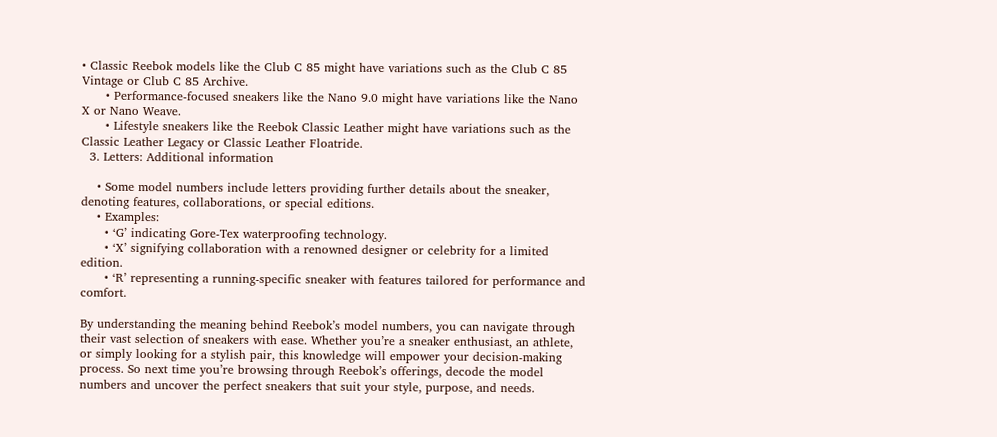• Classic Reebok models like the Club C 85 might have variations such as the Club C 85 Vintage or Club C 85 Archive.
      • Performance-focused sneakers like the Nano 9.0 might have variations like the Nano X or Nano Weave.
      • Lifestyle sneakers like the Reebok Classic Leather might have variations such as the Classic Leather Legacy or Classic Leather Floatride.
  3. Letters: Additional information

    • Some model numbers include letters providing further details about the sneaker, denoting features, collaborations, or special editions.
    • Examples:
      • ‘G’ indicating Gore-Tex waterproofing technology.
      • ‘X’ signifying collaboration with a renowned designer or celebrity for a limited edition.
      • ‘R’ representing a running-specific sneaker with features tailored for performance and comfort.

By understanding the meaning behind Reebok’s model numbers, you can navigate through their vast selection of sneakers with ease. Whether you’re a sneaker enthusiast, an athlete, or simply looking for a stylish pair, this knowledge will empower your decision-making process. So next time you’re browsing through Reebok’s offerings, decode the model numbers and uncover the perfect sneakers that suit your style, purpose, and needs.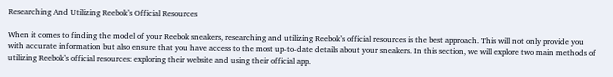Researching And Utilizing Reebok’s Official Resources

When it comes to finding the model of your Reebok sneakers, researching and utilizing Reebok’s official resources is the best approach. This will not only provide you with accurate information but also ensure that you have access to the most up-to-date details about your sneakers. In this section, we will explore two main methods of utilizing Reebok’s official resources: exploring their website and using their official app.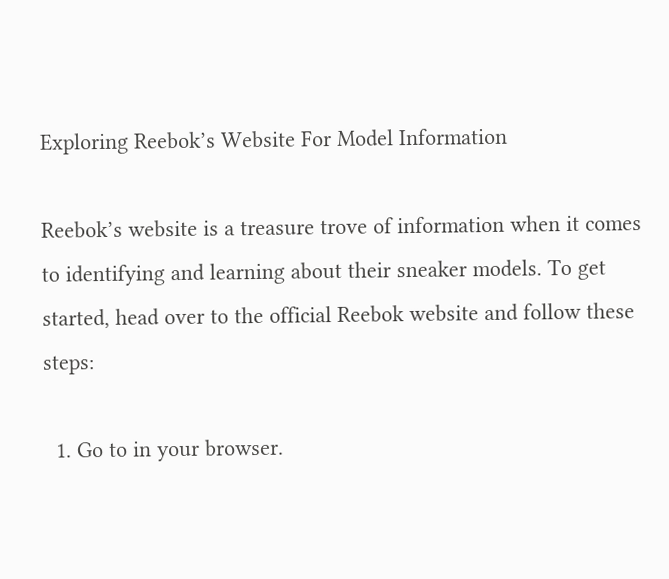Exploring Reebok’s Website For Model Information

Reebok’s website is a treasure trove of information when it comes to identifying and learning about their sneaker models. To get started, head over to the official Reebok website and follow these steps:

  1. Go to in your browser.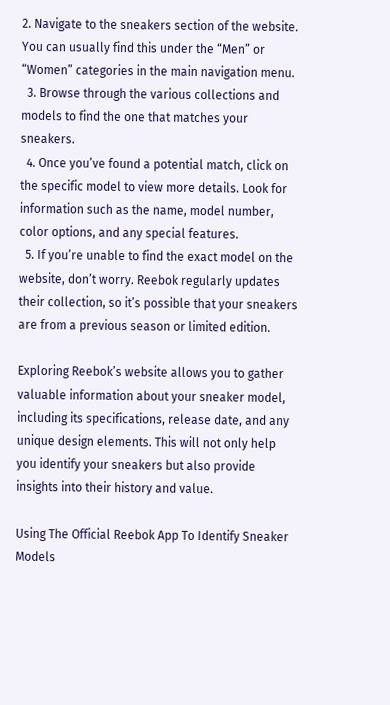2. Navigate to the sneakers section of the website. You can usually find this under the “Men” or “Women” categories in the main navigation menu.
  3. Browse through the various collections and models to find the one that matches your sneakers.
  4. Once you’ve found a potential match, click on the specific model to view more details. Look for information such as the name, model number, color options, and any special features.
  5. If you’re unable to find the exact model on the website, don’t worry. Reebok regularly updates their collection, so it’s possible that your sneakers are from a previous season or limited edition.

Exploring Reebok’s website allows you to gather valuable information about your sneaker model, including its specifications, release date, and any unique design elements. This will not only help you identify your sneakers but also provide insights into their history and value.

Using The Official Reebok App To Identify Sneaker Models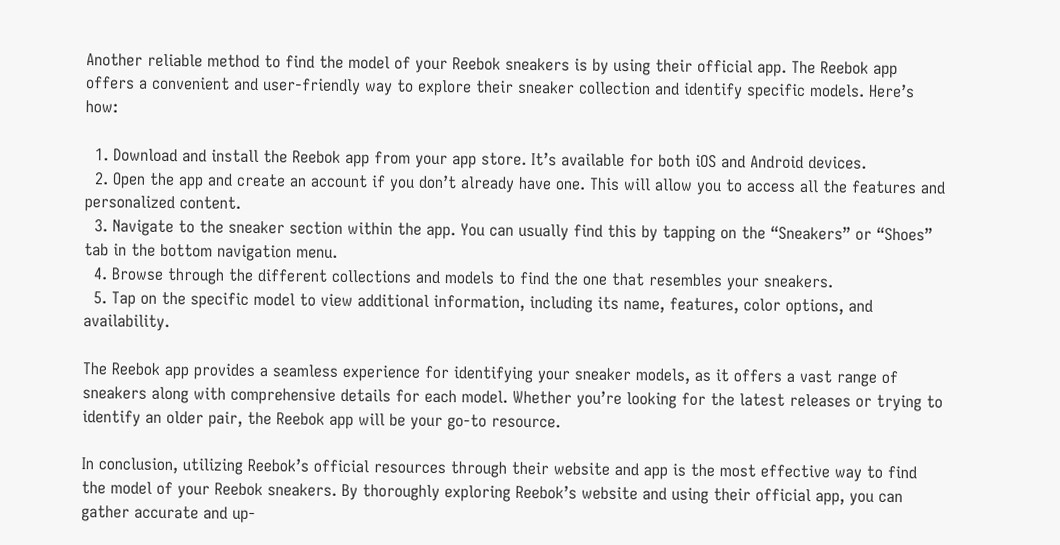Another reliable method to find the model of your Reebok sneakers is by using their official app. The Reebok app offers a convenient and user-friendly way to explore their sneaker collection and identify specific models. Here’s how:

  1. Download and install the Reebok app from your app store. It’s available for both iOS and Android devices.
  2. Open the app and create an account if you don’t already have one. This will allow you to access all the features and personalized content.
  3. Navigate to the sneaker section within the app. You can usually find this by tapping on the “Sneakers” or “Shoes” tab in the bottom navigation menu.
  4. Browse through the different collections and models to find the one that resembles your sneakers.
  5. Tap on the specific model to view additional information, including its name, features, color options, and availability.

The Reebok app provides a seamless experience for identifying your sneaker models, as it offers a vast range of sneakers along with comprehensive details for each model. Whether you’re looking for the latest releases or trying to identify an older pair, the Reebok app will be your go-to resource.

In conclusion, utilizing Reebok’s official resources through their website and app is the most effective way to find the model of your Reebok sneakers. By thoroughly exploring Reebok’s website and using their official app, you can gather accurate and up-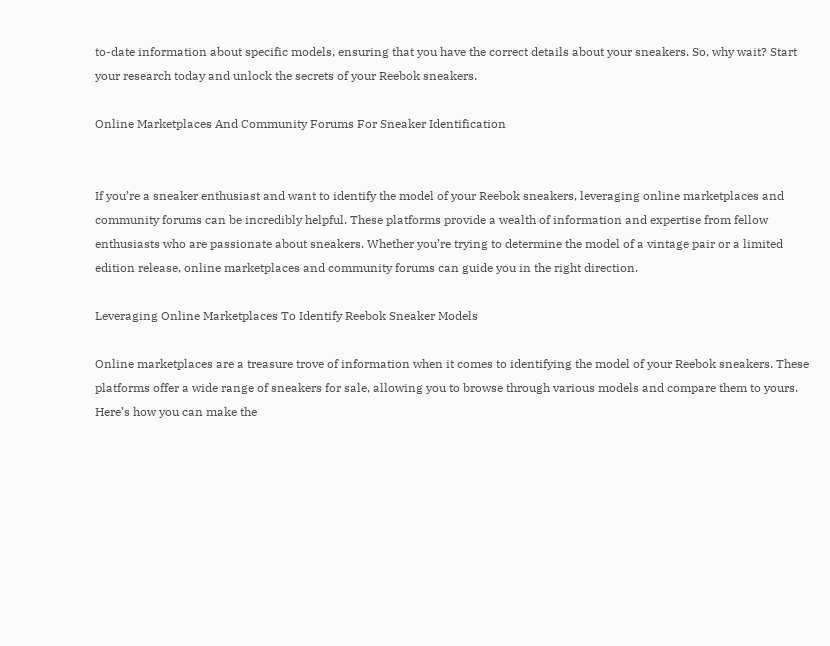to-date information about specific models, ensuring that you have the correct details about your sneakers. So, why wait? Start your research today and unlock the secrets of your Reebok sneakers.

Online Marketplaces And Community Forums For Sneaker Identification


If you’re a sneaker enthusiast and want to identify the model of your Reebok sneakers, leveraging online marketplaces and community forums can be incredibly helpful. These platforms provide a wealth of information and expertise from fellow enthusiasts who are passionate about sneakers. Whether you’re trying to determine the model of a vintage pair or a limited edition release, online marketplaces and community forums can guide you in the right direction.

Leveraging Online Marketplaces To Identify Reebok Sneaker Models

Online marketplaces are a treasure trove of information when it comes to identifying the model of your Reebok sneakers. These platforms offer a wide range of sneakers for sale, allowing you to browse through various models and compare them to yours. Here’s how you can make the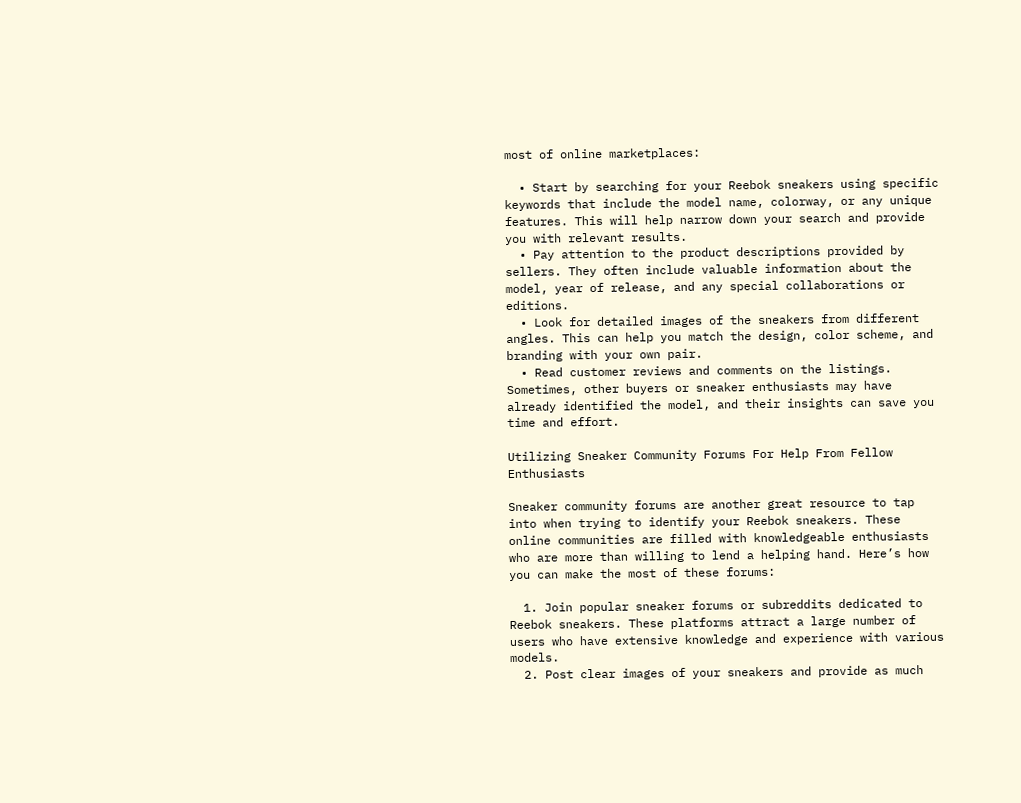most of online marketplaces:

  • Start by searching for your Reebok sneakers using specific keywords that include the model name, colorway, or any unique features. This will help narrow down your search and provide you with relevant results.
  • Pay attention to the product descriptions provided by sellers. They often include valuable information about the model, year of release, and any special collaborations or editions.
  • Look for detailed images of the sneakers from different angles. This can help you match the design, color scheme, and branding with your own pair.
  • Read customer reviews and comments on the listings. Sometimes, other buyers or sneaker enthusiasts may have already identified the model, and their insights can save you time and effort.

Utilizing Sneaker Community Forums For Help From Fellow Enthusiasts

Sneaker community forums are another great resource to tap into when trying to identify your Reebok sneakers. These online communities are filled with knowledgeable enthusiasts who are more than willing to lend a helping hand. Here’s how you can make the most of these forums:

  1. Join popular sneaker forums or subreddits dedicated to Reebok sneakers. These platforms attract a large number of users who have extensive knowledge and experience with various models.
  2. Post clear images of your sneakers and provide as much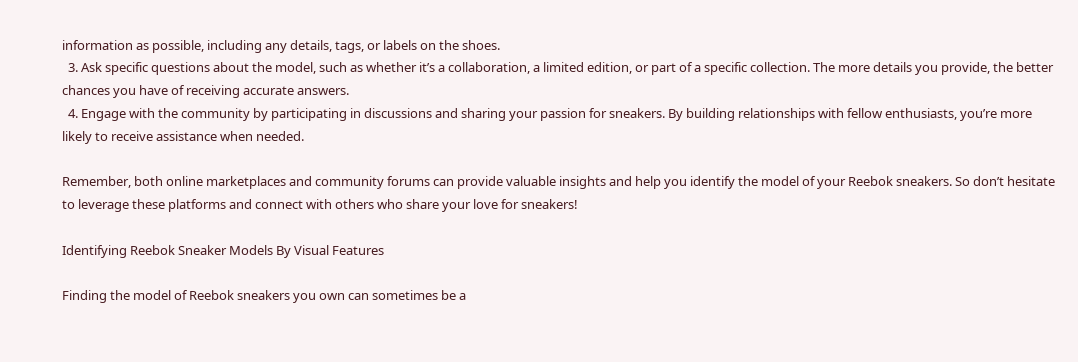information as possible, including any details, tags, or labels on the shoes.
  3. Ask specific questions about the model, such as whether it’s a collaboration, a limited edition, or part of a specific collection. The more details you provide, the better chances you have of receiving accurate answers.
  4. Engage with the community by participating in discussions and sharing your passion for sneakers. By building relationships with fellow enthusiasts, you’re more likely to receive assistance when needed.

Remember, both online marketplaces and community forums can provide valuable insights and help you identify the model of your Reebok sneakers. So don’t hesitate to leverage these platforms and connect with others who share your love for sneakers!

Identifying Reebok Sneaker Models By Visual Features

Finding the model of Reebok sneakers you own can sometimes be a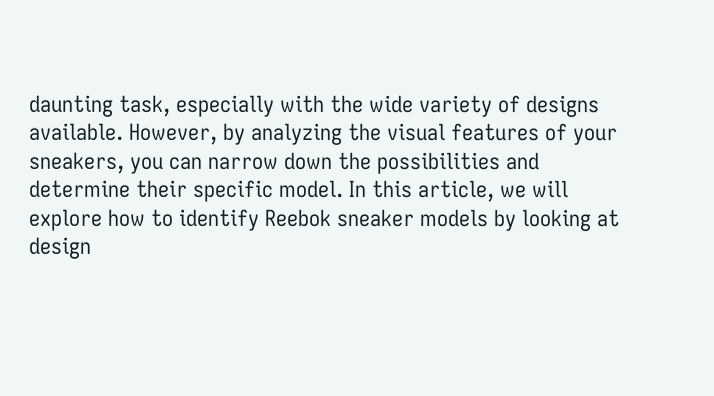daunting task, especially with the wide variety of designs available. However, by analyzing the visual features of your sneakers, you can narrow down the possibilities and determine their specific model. In this article, we will explore how to identify Reebok sneaker models by looking at design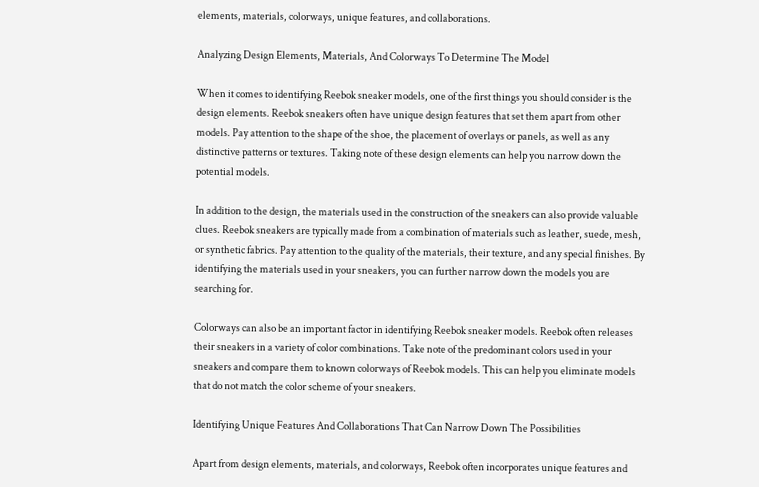elements, materials, colorways, unique features, and collaborations.

Analyzing Design Elements, Materials, And Colorways To Determine The Model

When it comes to identifying Reebok sneaker models, one of the first things you should consider is the design elements. Reebok sneakers often have unique design features that set them apart from other models. Pay attention to the shape of the shoe, the placement of overlays or panels, as well as any distinctive patterns or textures. Taking note of these design elements can help you narrow down the potential models.

In addition to the design, the materials used in the construction of the sneakers can also provide valuable clues. Reebok sneakers are typically made from a combination of materials such as leather, suede, mesh, or synthetic fabrics. Pay attention to the quality of the materials, their texture, and any special finishes. By identifying the materials used in your sneakers, you can further narrow down the models you are searching for.

Colorways can also be an important factor in identifying Reebok sneaker models. Reebok often releases their sneakers in a variety of color combinations. Take note of the predominant colors used in your sneakers and compare them to known colorways of Reebok models. This can help you eliminate models that do not match the color scheme of your sneakers.

Identifying Unique Features And Collaborations That Can Narrow Down The Possibilities

Apart from design elements, materials, and colorways, Reebok often incorporates unique features and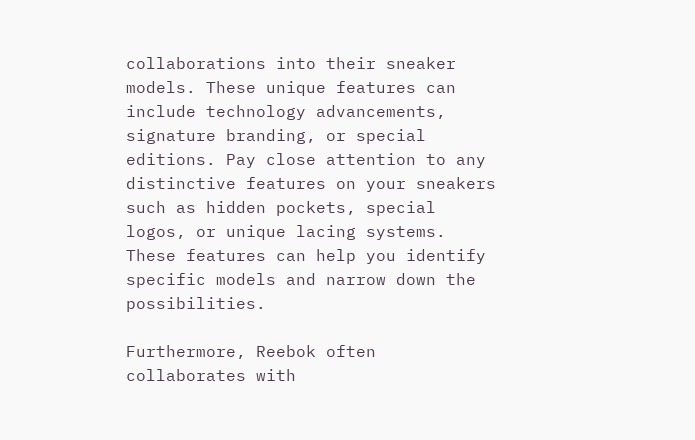collaborations into their sneaker models. These unique features can include technology advancements, signature branding, or special editions. Pay close attention to any distinctive features on your sneakers such as hidden pockets, special logos, or unique lacing systems. These features can help you identify specific models and narrow down the possibilities.

Furthermore, Reebok often collaborates with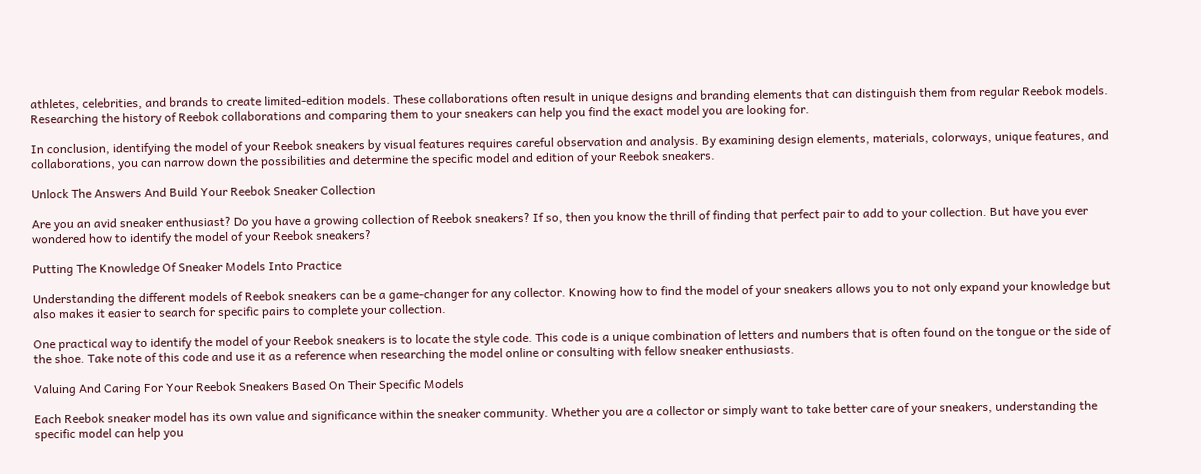athletes, celebrities, and brands to create limited-edition models. These collaborations often result in unique designs and branding elements that can distinguish them from regular Reebok models. Researching the history of Reebok collaborations and comparing them to your sneakers can help you find the exact model you are looking for.

In conclusion, identifying the model of your Reebok sneakers by visual features requires careful observation and analysis. By examining design elements, materials, colorways, unique features, and collaborations, you can narrow down the possibilities and determine the specific model and edition of your Reebok sneakers.

Unlock The Answers And Build Your Reebok Sneaker Collection

Are you an avid sneaker enthusiast? Do you have a growing collection of Reebok sneakers? If so, then you know the thrill of finding that perfect pair to add to your collection. But have you ever wondered how to identify the model of your Reebok sneakers?

Putting The Knowledge Of Sneaker Models Into Practice

Understanding the different models of Reebok sneakers can be a game-changer for any collector. Knowing how to find the model of your sneakers allows you to not only expand your knowledge but also makes it easier to search for specific pairs to complete your collection.

One practical way to identify the model of your Reebok sneakers is to locate the style code. This code is a unique combination of letters and numbers that is often found on the tongue or the side of the shoe. Take note of this code and use it as a reference when researching the model online or consulting with fellow sneaker enthusiasts.

Valuing And Caring For Your Reebok Sneakers Based On Their Specific Models

Each Reebok sneaker model has its own value and significance within the sneaker community. Whether you are a collector or simply want to take better care of your sneakers, understanding the specific model can help you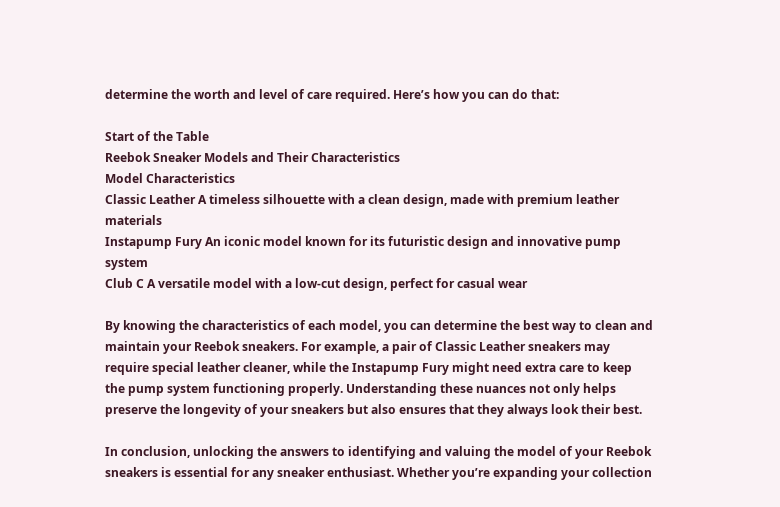determine the worth and level of care required. Here’s how you can do that:

Start of the Table
Reebok Sneaker Models and Their Characteristics
Model Characteristics
Classic Leather A timeless silhouette with a clean design, made with premium leather materials
Instapump Fury An iconic model known for its futuristic design and innovative pump system
Club C A versatile model with a low-cut design, perfect for casual wear

By knowing the characteristics of each model, you can determine the best way to clean and maintain your Reebok sneakers. For example, a pair of Classic Leather sneakers may require special leather cleaner, while the Instapump Fury might need extra care to keep the pump system functioning properly. Understanding these nuances not only helps preserve the longevity of your sneakers but also ensures that they always look their best.

In conclusion, unlocking the answers to identifying and valuing the model of your Reebok sneakers is essential for any sneaker enthusiast. Whether you’re expanding your collection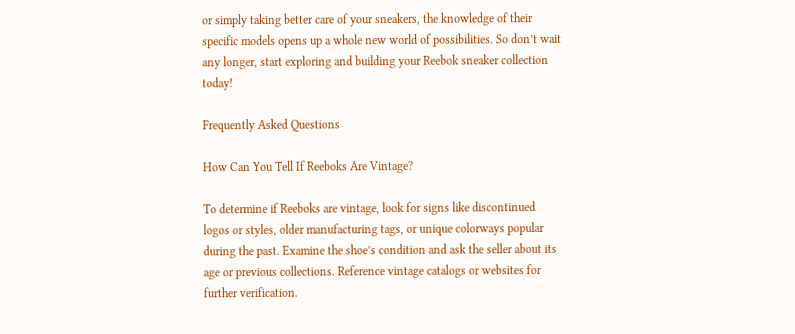or simply taking better care of your sneakers, the knowledge of their specific models opens up a whole new world of possibilities. So don’t wait any longer, start exploring and building your Reebok sneaker collection today!

Frequently Asked Questions

How Can You Tell If Reeboks Are Vintage?

To determine if Reeboks are vintage, look for signs like discontinued logos or styles, older manufacturing tags, or unique colorways popular during the past. Examine the shoe’s condition and ask the seller about its age or previous collections. Reference vintage catalogs or websites for further verification.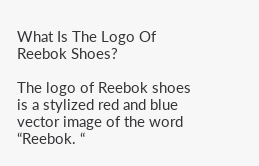What Is The Logo Of Reebok Shoes?

The logo of Reebok shoes is a stylized red and blue vector image of the word “Reebok. “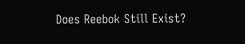Does Reebok Still Exist?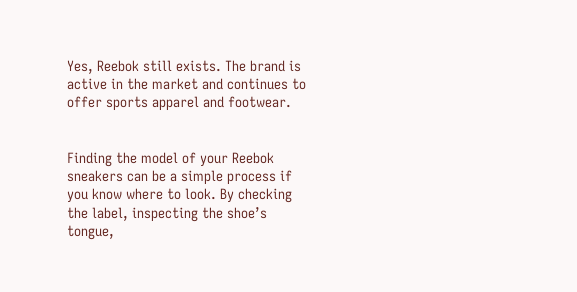Yes, Reebok still exists. The brand is active in the market and continues to offer sports apparel and footwear.


Finding the model of your Reebok sneakers can be a simple process if you know where to look. By checking the label, inspecting the shoe’s tongue,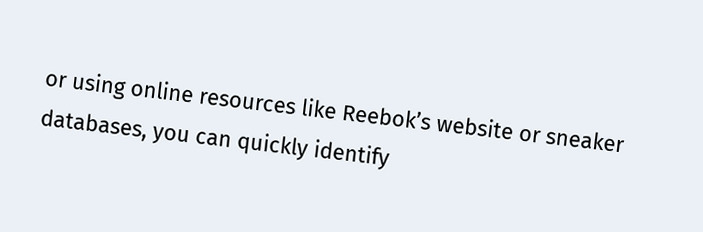or using online resources like Reebok’s website or sneaker databases, you can quickly identify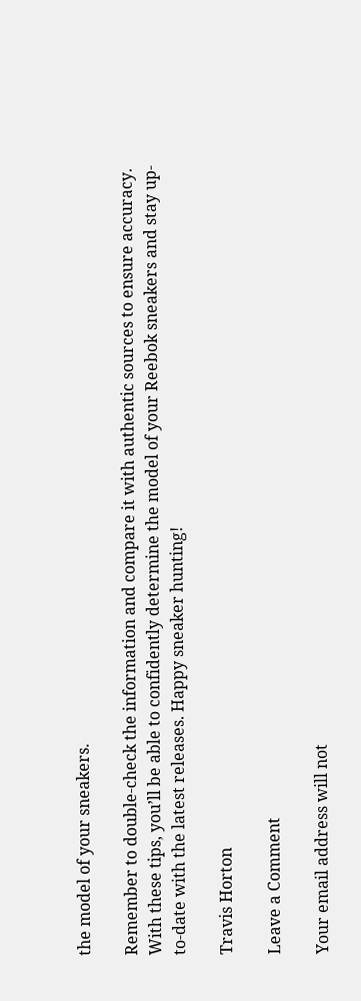the model of your sneakers.

Remember to double-check the information and compare it with authentic sources to ensure accuracy. With these tips, you’ll be able to confidently determine the model of your Reebok sneakers and stay up-to-date with the latest releases. Happy sneaker hunting!

Travis Horton

Leave a Comment

Your email address will not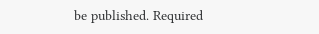be published. Required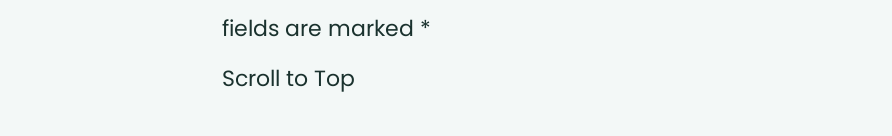fields are marked *

Scroll to Top